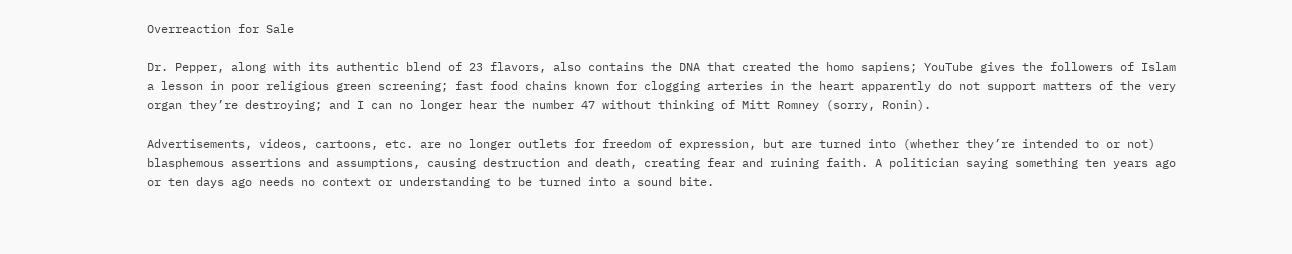Overreaction for Sale

Dr. Pepper, along with its authentic blend of 23 flavors, also contains the DNA that created the homo sapiens; YouTube gives the followers of Islam a lesson in poor religious green screening; fast food chains known for clogging arteries in the heart apparently do not support matters of the very organ they’re destroying; and I can no longer hear the number 47 without thinking of Mitt Romney (sorry, Ronin).

Advertisements, videos, cartoons, etc. are no longer outlets for freedom of expression, but are turned into (whether they’re intended to or not) blasphemous assertions and assumptions, causing destruction and death, creating fear and ruining faith. A politician saying something ten years ago or ten days ago needs no context or understanding to be turned into a sound bite.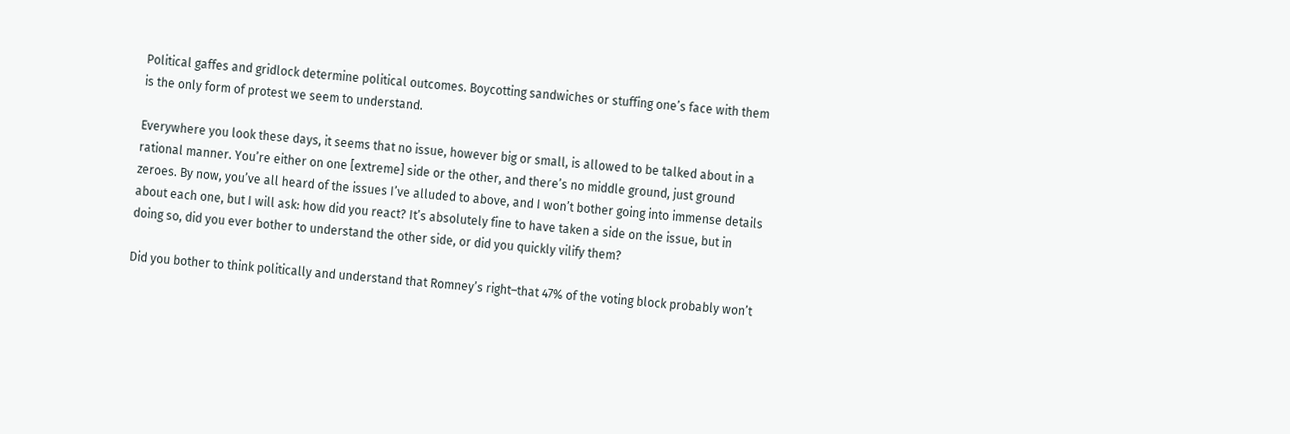Political gaffes and gridlock determine political outcomes. Boycotting sandwiches or stuffing one’s face with them is the only form of protest we seem to understand.

Everywhere you look these days, it seems that no issue, however big or small, is allowed to be talked about in a rational manner. You’re either on one [extreme] side or the other, and there’s no middle ground, just ground zeroes. By now, you’ve all heard of the issues I’ve alluded to above, and I won’t bother going into immense details about each one, but I will ask: how did you react? It’s absolutely fine to have taken a side on the issue, but in doing so, did you ever bother to understand the other side, or did you quickly vilify them?

Did you bother to think politically and understand that Romney’s right–that 47% of the voting block probably won’t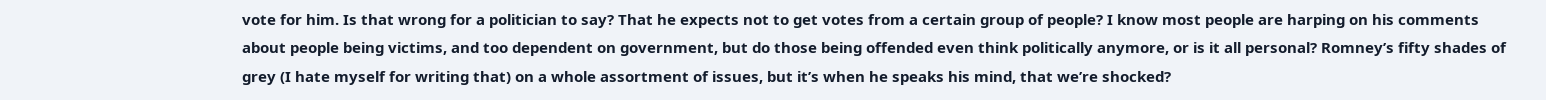vote for him. Is that wrong for a politician to say? That he expects not to get votes from a certain group of people? I know most people are harping on his comments about people being victims, and too dependent on government, but do those being offended even think politically anymore, or is it all personal? Romney’s fifty shades of grey (I hate myself for writing that) on a whole assortment of issues, but it’s when he speaks his mind, that we’re shocked?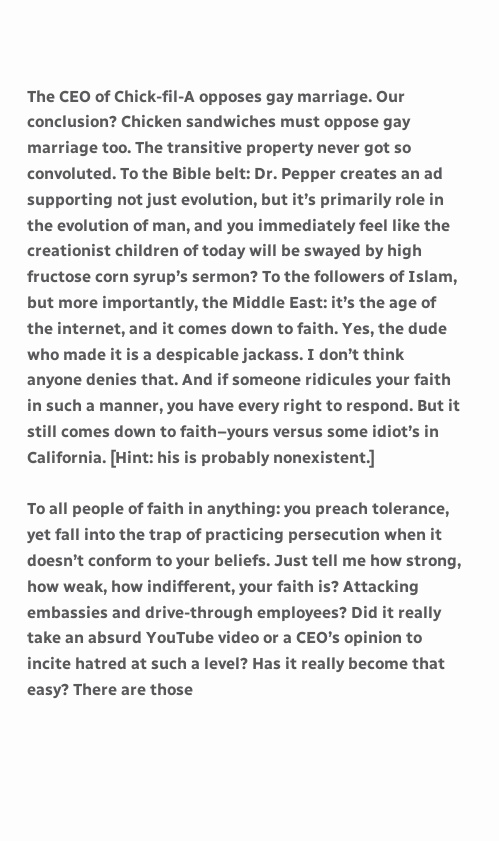The CEO of Chick-fil-A opposes gay marriage. Our conclusion? Chicken sandwiches must oppose gay marriage too. The transitive property never got so convoluted. To the Bible belt: Dr. Pepper creates an ad supporting not just evolution, but it’s primarily role in the evolution of man, and you immediately feel like the creationist children of today will be swayed by high fructose corn syrup’s sermon? To the followers of Islam, but more importantly, the Middle East: it’s the age of the internet, and it comes down to faith. Yes, the dude who made it is a despicable jackass. I don’t think anyone denies that. And if someone ridicules your faith in such a manner, you have every right to respond. But it still comes down to faith–yours versus some idiot’s in California. [Hint: his is probably nonexistent.]

To all people of faith in anything: you preach tolerance, yet fall into the trap of practicing persecution when it doesn’t conform to your beliefs. Just tell me how strong, how weak, how indifferent, your faith is? Attacking embassies and drive-through employees? Did it really take an absurd YouTube video or a CEO’s opinion to incite hatred at such a level? Has it really become that easy? There are those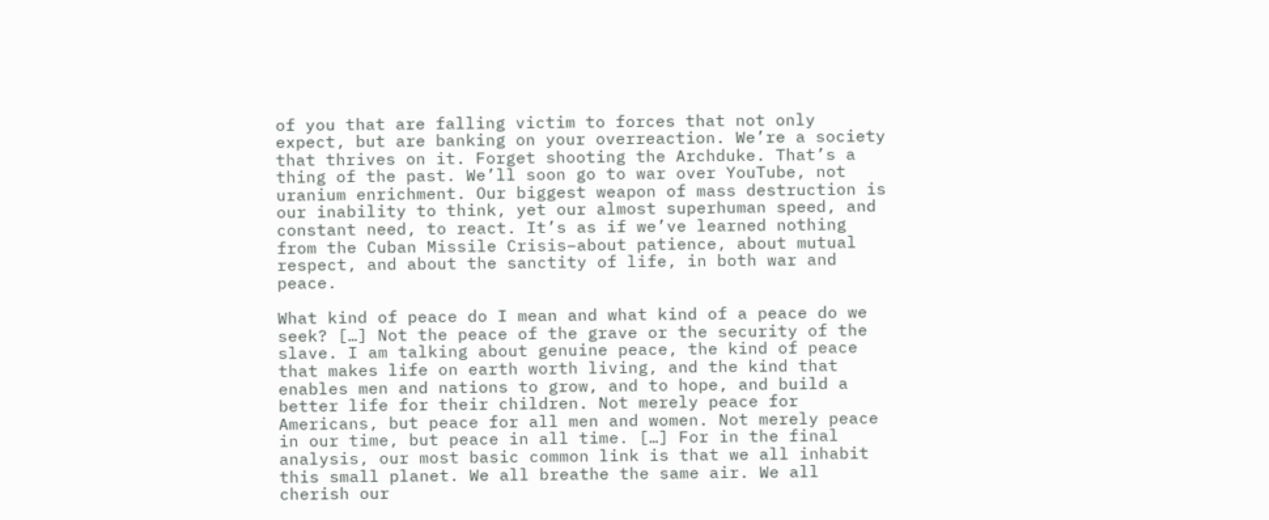of you that are falling victim to forces that not only expect, but are banking on your overreaction. We’re a society that thrives on it. Forget shooting the Archduke. That’s a thing of the past. We’ll soon go to war over YouTube, not uranium enrichment. Our biggest weapon of mass destruction is our inability to think, yet our almost superhuman speed, and constant need, to react. It’s as if we’ve learned nothing from the Cuban Missile Crisis–about patience, about mutual respect, and about the sanctity of life, in both war and peace.

What kind of peace do I mean and what kind of a peace do we seek? […] Not the peace of the grave or the security of the slave. I am talking about genuine peace, the kind of peace that makes life on earth worth living, and the kind that enables men and nations to grow, and to hope, and build a better life for their children. Not merely peace for Americans, but peace for all men and women. Not merely peace in our time, but peace in all time. […] For in the final analysis, our most basic common link is that we all inhabit this small planet. We all breathe the same air. We all cherish our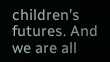children’s futures. And we are all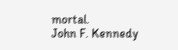mortal.
John F. Kennedy